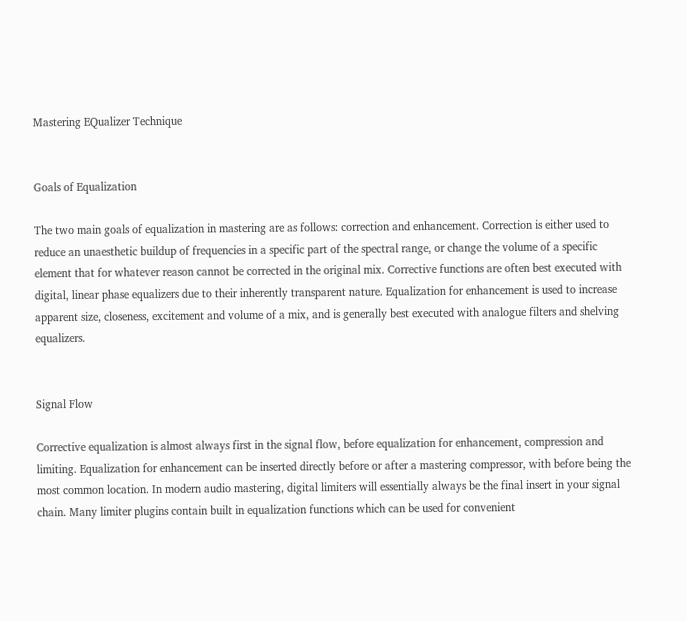Mastering EQualizer Technique


Goals of Equalization

The two main goals of equalization in mastering are as follows: correction and enhancement. Correction is either used to reduce an unaesthetic buildup of frequencies in a specific part of the spectral range, or change the volume of a specific element that for whatever reason cannot be corrected in the original mix. Corrective functions are often best executed with digital, linear phase equalizers due to their inherently transparent nature. Equalization for enhancement is used to increase apparent size, closeness, excitement and volume of a mix, and is generally best executed with analogue filters and shelving equalizers.


Signal Flow

Corrective equalization is almost always first in the signal flow, before equalization for enhancement, compression and limiting. Equalization for enhancement can be inserted directly before or after a mastering compressor, with before being the most common location. In modern audio mastering, digital limiters will essentially always be the final insert in your signal chain. Many limiter plugins contain built in equalization functions which can be used for convenient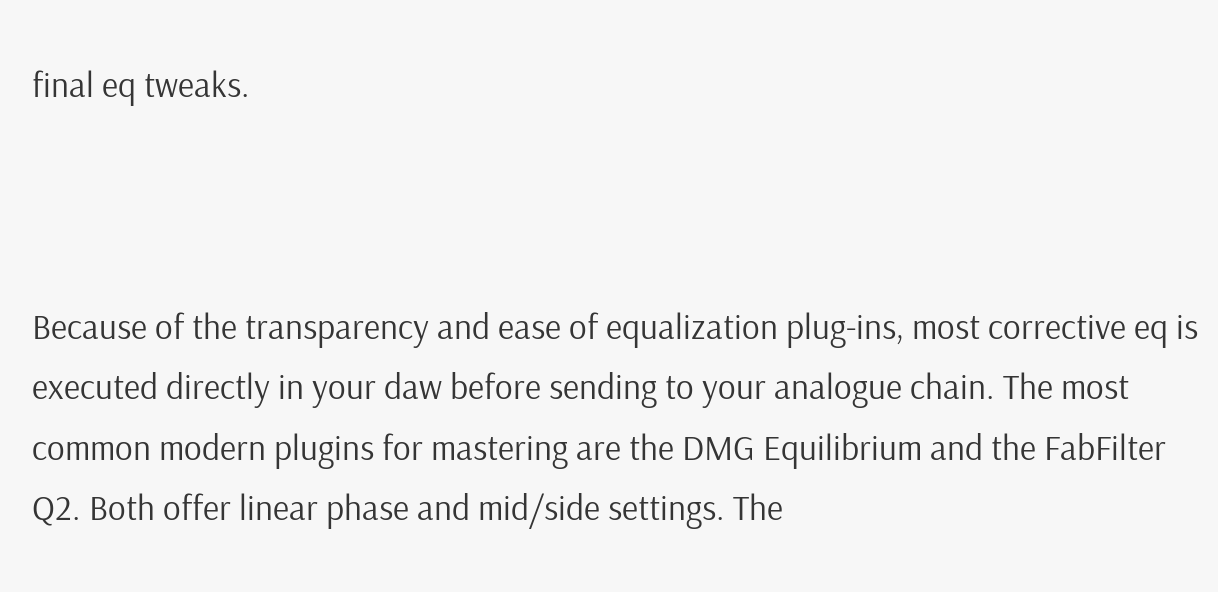final eq tweaks.



Because of the transparency and ease of equalization plug-ins, most corrective eq is executed directly in your daw before sending to your analogue chain. The most common modern plugins for mastering are the DMG Equilibrium and the FabFilter Q2. Both offer linear phase and mid/side settings. The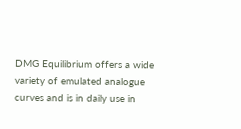DMG Equilibrium offers a wide variety of emulated analogue curves and is in daily use in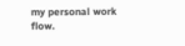my personal work flow.